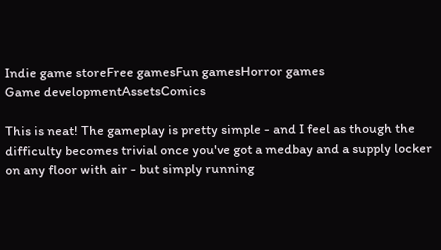Indie game storeFree gamesFun gamesHorror games
Game developmentAssetsComics

This is neat! The gameplay is pretty simple - and I feel as though the difficulty becomes trivial once you've got a medbay and a supply locker on any floor with air - but simply running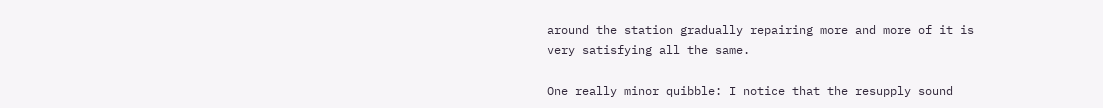around the station gradually repairing more and more of it is very satisfying all the same.

One really minor quibble: I notice that the resupply sound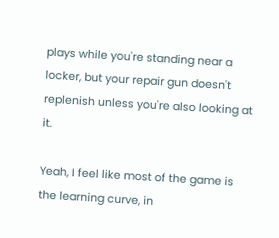plays while you're standing near a locker, but your repair gun doesn't replenish unless you're also looking at it.

Yeah, I feel like most of the game is the learning curve, in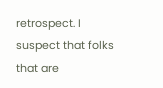retrospect. I suspect that folks that are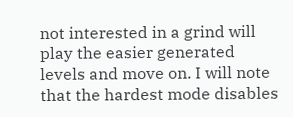not interested in a grind will play the easier generated levels and move on. I will note that the hardest mode disables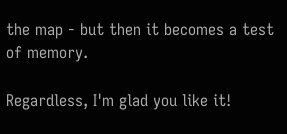the map - but then it becomes a test of memory.

Regardless, I'm glad you like it!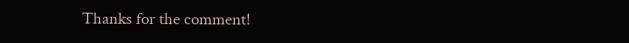Thanks for the comment!